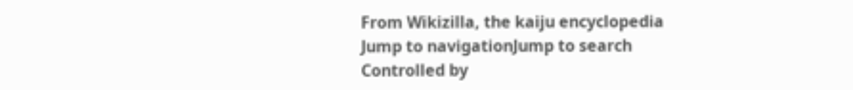From Wikizilla, the kaiju encyclopedia
Jump to navigationJump to search
Controlled by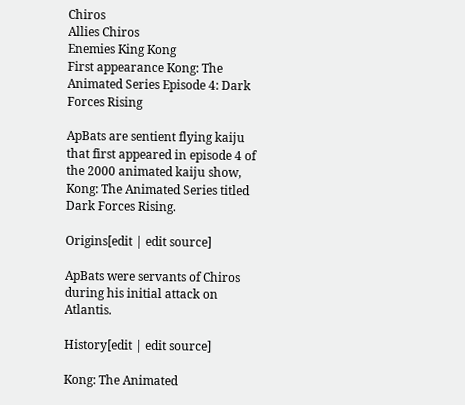Chiros
Allies Chiros
Enemies King Kong
First appearance Kong: The Animated Series Episode 4: Dark Forces Rising

ApBats are sentient flying kaiju that first appeared in episode 4 of the 2000 animated kaiju show, Kong: The Animated Series titled Dark Forces Rising.

Origins[edit | edit source]

ApBats were servants of Chiros during his initial attack on Atlantis.

History[edit | edit source]

Kong: The Animated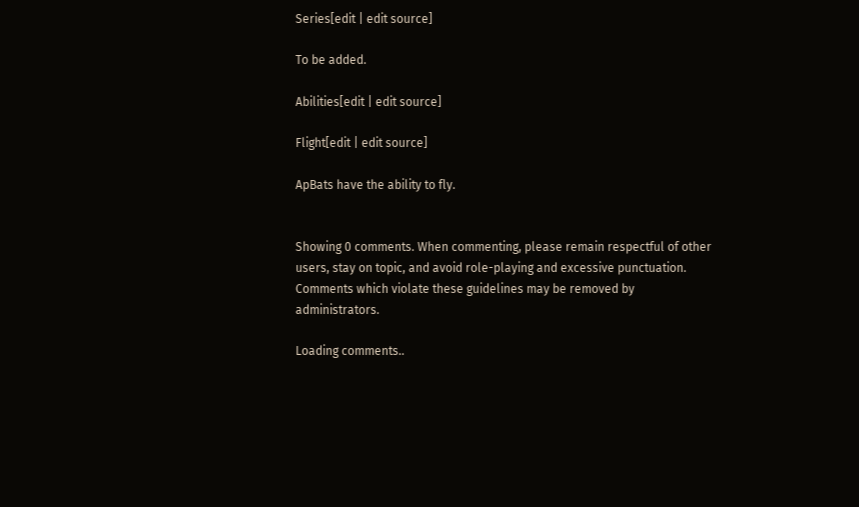Series[edit | edit source]

To be added.

Abilities[edit | edit source]

Flight[edit | edit source]

ApBats have the ability to fly.


Showing 0 comments. When commenting, please remain respectful of other users, stay on topic, and avoid role-playing and excessive punctuation. Comments which violate these guidelines may be removed by administrators.

Loading comments..